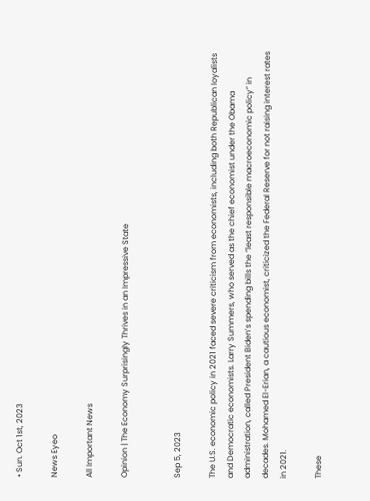• Sun. Oct 1st, 2023

News Eyeo

All Important News

Opinion | The Economy Surprisingly Thrives in an Impressive State


Sep 5, 2023

The U.S. economic policy in 2021 faced severe criticism from economists, including both Republican loyalists and Democratic economists. Larry Summers, who served as the chief economist under the Obama administration, called President Biden’s spending bills the “least responsible macroeconomic policy” in decades. Mohamed El-Erian, a cautious economist, criticized the Federal Reserve for not raising interest rates in 2021.

These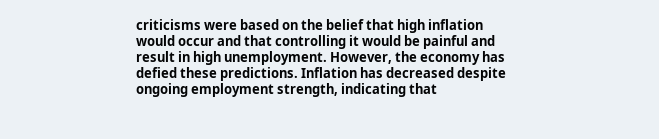criticisms were based on the belief that high inflation would occur and that controlling it would be painful and result in high unemployment. However, the economy has defied these predictions. Inflation has decreased despite ongoing employment strength, indicating that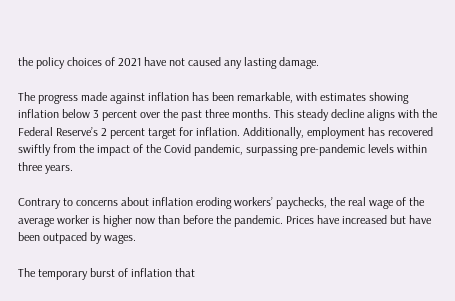the policy choices of 2021 have not caused any lasting damage.

The progress made against inflation has been remarkable, with estimates showing inflation below 3 percent over the past three months. This steady decline aligns with the Federal Reserve’s 2 percent target for inflation. Additionally, employment has recovered swiftly from the impact of the Covid pandemic, surpassing pre-pandemic levels within three years.

Contrary to concerns about inflation eroding workers’ paychecks, the real wage of the average worker is higher now than before the pandemic. Prices have increased but have been outpaced by wages.

The temporary burst of inflation that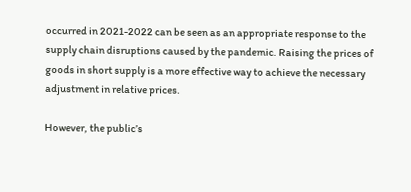occurred in 2021-2022 can be seen as an appropriate response to the supply chain disruptions caused by the pandemic. Raising the prices of goods in short supply is a more effective way to achieve the necessary adjustment in relative prices.

However, the public’s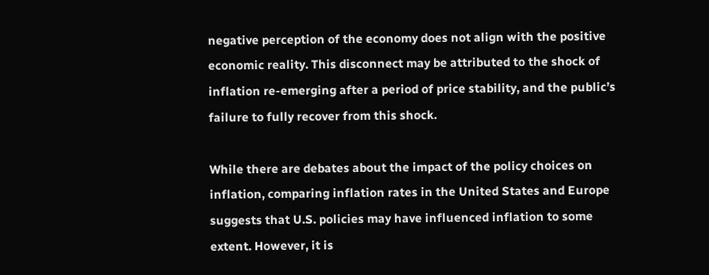negative perception of the economy does not align with the positive economic reality. This disconnect may be attributed to the shock of inflation re-emerging after a period of price stability, and the public’s failure to fully recover from this shock.

While there are debates about the impact of the policy choices on inflation, comparing inflation rates in the United States and Europe suggests that U.S. policies may have influenced inflation to some extent. However, it is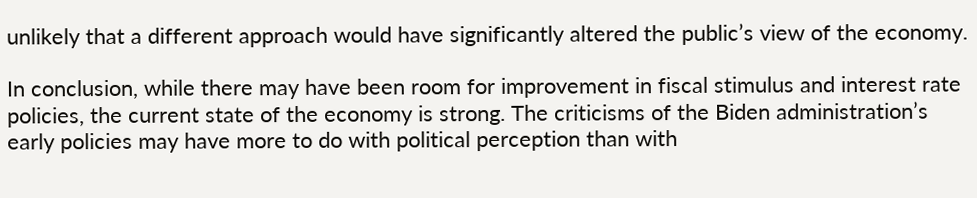unlikely that a different approach would have significantly altered the public’s view of the economy.

In conclusion, while there may have been room for improvement in fiscal stimulus and interest rate policies, the current state of the economy is strong. The criticisms of the Biden administration’s early policies may have more to do with political perception than with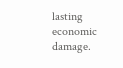lasting economic damage.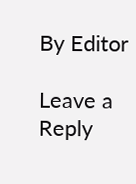By Editor

Leave a Reply